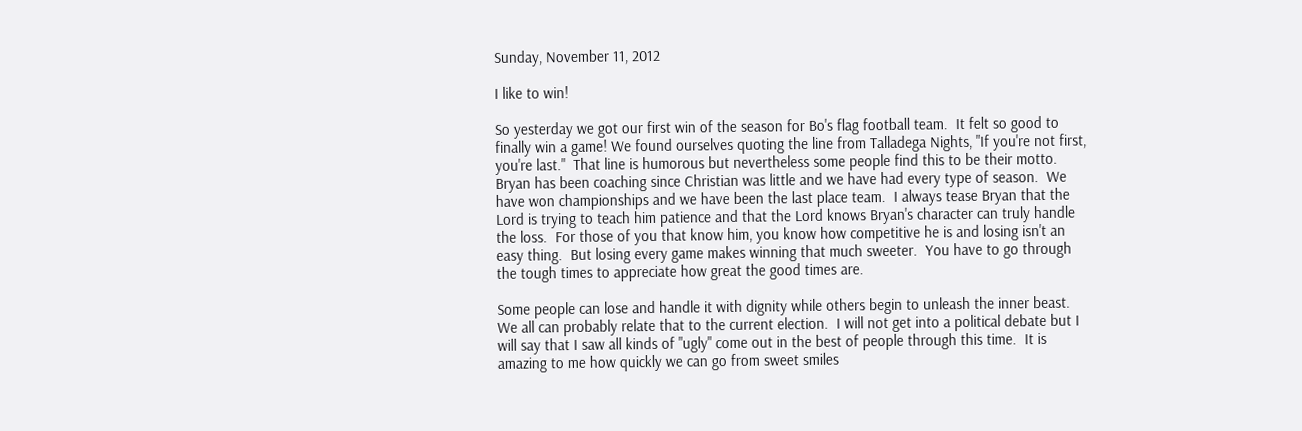Sunday, November 11, 2012

I like to win!

So yesterday we got our first win of the season for Bo's flag football team.  It felt so good to finally win a game! We found ourselves quoting the line from Talladega Nights, "If you're not first, you're last."  That line is humorous but nevertheless some people find this to be their motto.  Bryan has been coaching since Christian was little and we have had every type of season.  We have won championships and we have been the last place team.  I always tease Bryan that the Lord is trying to teach him patience and that the Lord knows Bryan's character can truly handle the loss.  For those of you that know him, you know how competitive he is and losing isn't an easy thing.  But losing every game makes winning that much sweeter.  You have to go through the tough times to appreciate how great the good times are.

Some people can lose and handle it with dignity while others begin to unleash the inner beast.  We all can probably relate that to the current election.  I will not get into a political debate but I will say that I saw all kinds of "ugly" come out in the best of people through this time.  It is amazing to me how quickly we can go from sweet smiles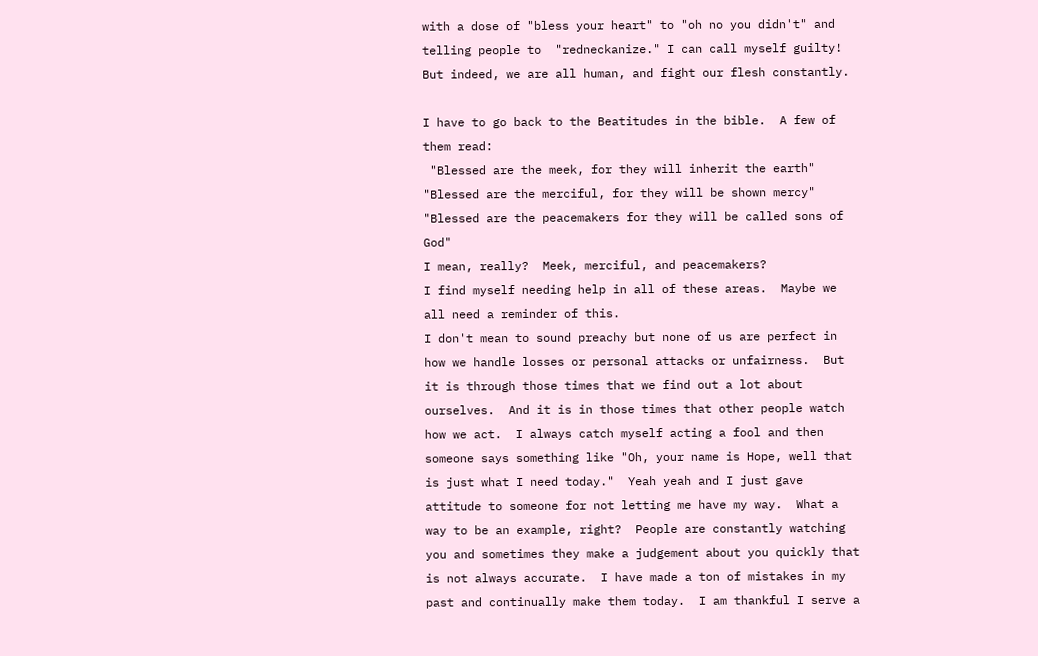with a dose of "bless your heart" to "oh no you didn't" and telling people to  "redneckanize." I can call myself guilty!  But indeed, we are all human, and fight our flesh constantly.

I have to go back to the Beatitudes in the bible.  A few of them read:
 "Blessed are the meek, for they will inherit the earth"
"Blessed are the merciful, for they will be shown mercy"
"Blessed are the peacemakers for they will be called sons of God"
I mean, really?  Meek, merciful, and peacemakers?
I find myself needing help in all of these areas.  Maybe we all need a reminder of this.
I don't mean to sound preachy but none of us are perfect in how we handle losses or personal attacks or unfairness.  But it is through those times that we find out a lot about ourselves.  And it is in those times that other people watch how we act.  I always catch myself acting a fool and then someone says something like "Oh, your name is Hope, well that is just what I need today."  Yeah yeah and I just gave attitude to someone for not letting me have my way.  What a way to be an example, right?  People are constantly watching you and sometimes they make a judgement about you quickly that is not always accurate.  I have made a ton of mistakes in my past and continually make them today.  I am thankful I serve a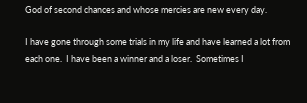God of second chances and whose mercies are new every day.

I have gone through some trials in my life and have learned a lot from each one.  I have been a winner and a loser.  Sometimes I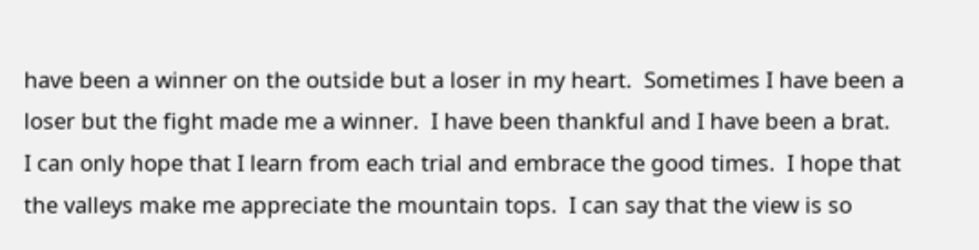have been a winner on the outside but a loser in my heart.  Sometimes I have been a loser but the fight made me a winner.  I have been thankful and I have been a brat.  I can only hope that I learn from each trial and embrace the good times.  I hope that the valleys make me appreciate the mountain tops.  I can say that the view is so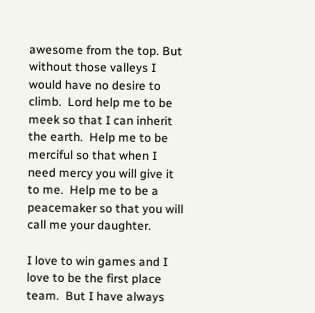awesome from the top. But without those valleys I would have no desire to climb.  Lord help me to be meek so that I can inherit the earth.  Help me to be merciful so that when I need mercy you will give it to me.  Help me to be a peacemaker so that you will call me your daughter.

I love to win games and I love to be the first place team.  But I have always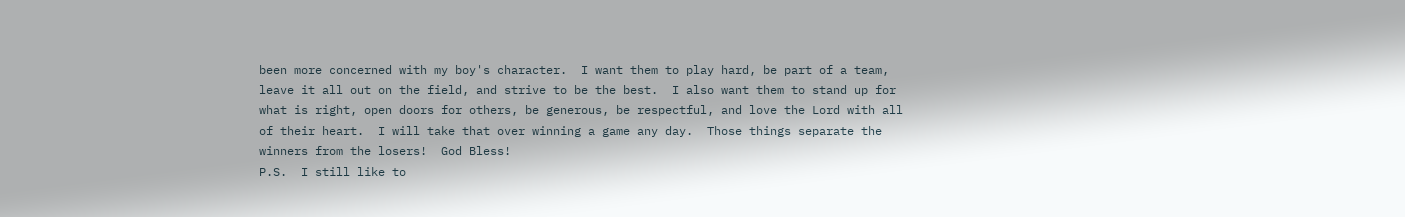been more concerned with my boy's character.  I want them to play hard, be part of a team, leave it all out on the field, and strive to be the best.  I also want them to stand up for what is right, open doors for others, be generous, be respectful, and love the Lord with all of their heart.  I will take that over winning a game any day.  Those things separate the winners from the losers!  God Bless!
P.S.  I still like to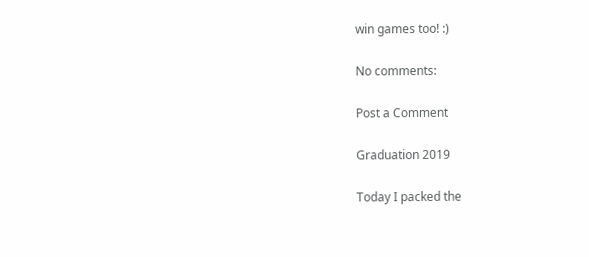win games too! :)

No comments:

Post a Comment

Graduation 2019

Today I packed the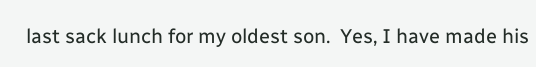last sack lunch for my oldest son.  Yes, I have made his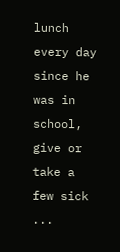lunch every day since he was in school, give or take a few sick ...